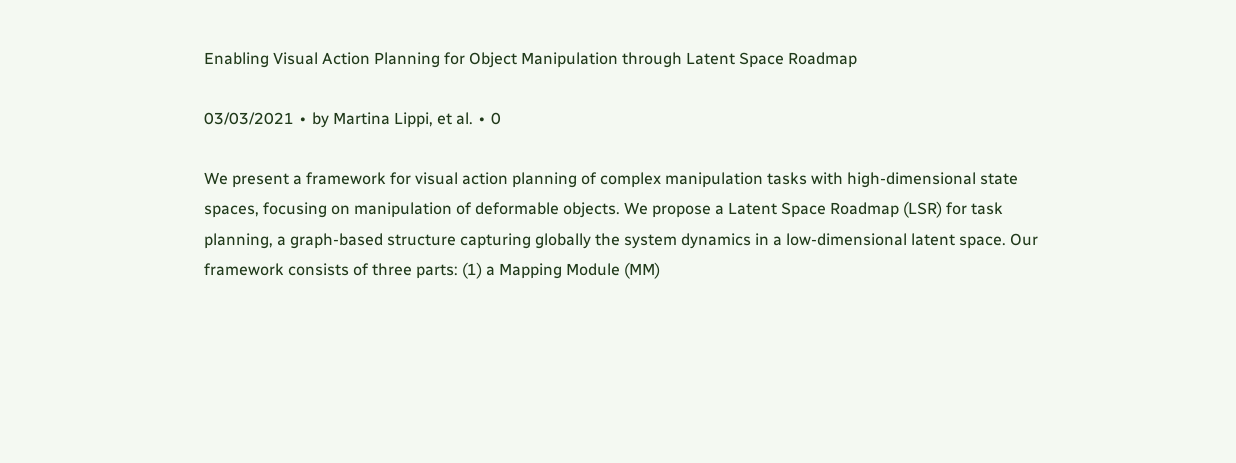Enabling Visual Action Planning for Object Manipulation through Latent Space Roadmap

03/03/2021 ∙ by Martina Lippi, et al. ∙ 0

We present a framework for visual action planning of complex manipulation tasks with high-dimensional state spaces, focusing on manipulation of deformable objects. We propose a Latent Space Roadmap (LSR) for task planning, a graph-based structure capturing globally the system dynamics in a low-dimensional latent space. Our framework consists of three parts: (1) a Mapping Module (MM)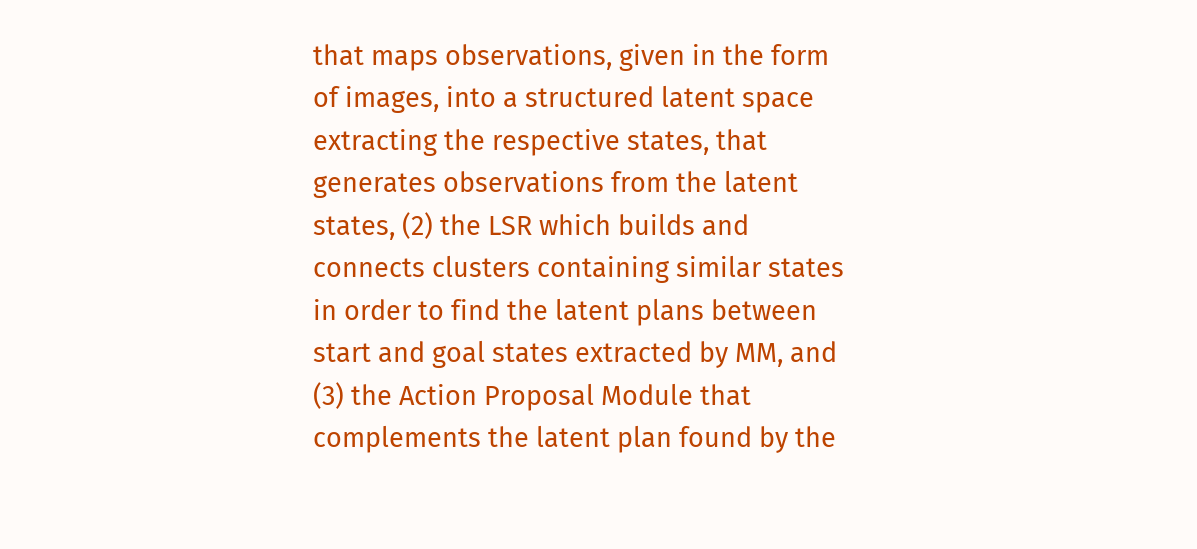that maps observations, given in the form of images, into a structured latent space extracting the respective states, that generates observations from the latent states, (2) the LSR which builds and connects clusters containing similar states in order to find the latent plans between start and goal states extracted by MM, and (3) the Action Proposal Module that complements the latent plan found by the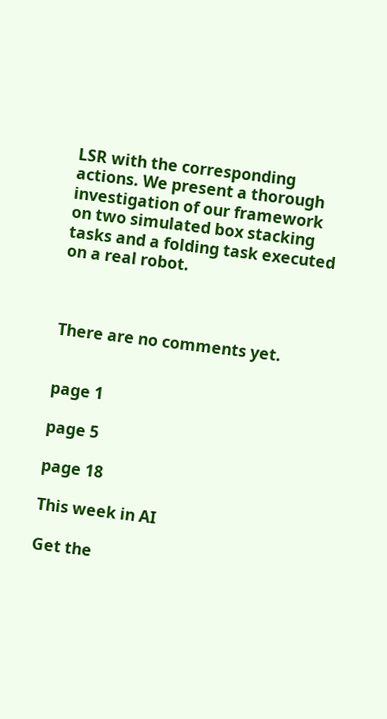LSR with the corresponding actions. We present a thorough investigation of our framework on two simulated box stacking tasks and a folding task executed on a real robot.



There are no comments yet.


page 1

page 5

page 18

This week in AI

Get the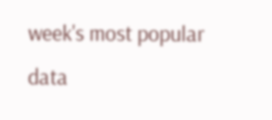week's most popular data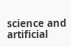science and artificial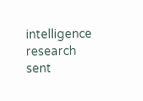intelligence research sent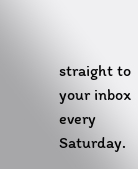straight to your inbox every Saturday.